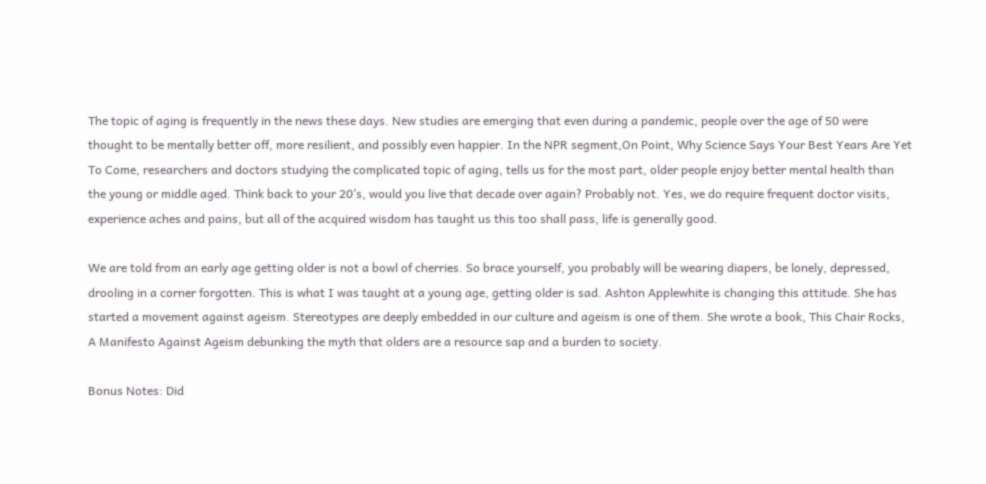The topic of aging is frequently in the news these days. New studies are emerging that even during a pandemic, people over the age of 50 were thought to be mentally better off, more resilient, and possibly even happier. In the NPR segment,On Point, Why Science Says Your Best Years Are Yet To Come, researchers and doctors studying the complicated topic of aging, tells us for the most part, older people enjoy better mental health than the young or middle aged. Think back to your 20’s, would you live that decade over again? Probably not. Yes, we do require frequent doctor visits, experience aches and pains, but all of the acquired wisdom has taught us this too shall pass, life is generally good.

We are told from an early age getting older is not a bowl of cherries. So brace yourself, you probably will be wearing diapers, be lonely, depressed, drooling in a corner forgotten. This is what I was taught at a young age, getting older is sad. Ashton Applewhite is changing this attitude. She has started a movement against ageism. Stereotypes are deeply embedded in our culture and ageism is one of them. She wrote a book, This Chair Rocks, A Manifesto Against Ageism debunking the myth that olders are a resource sap and a burden to society.

Bonus Notes: Did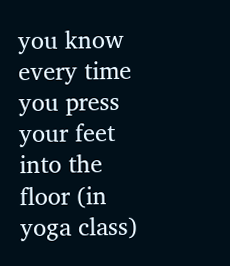you know every time you press your feet into the floor (in yoga class)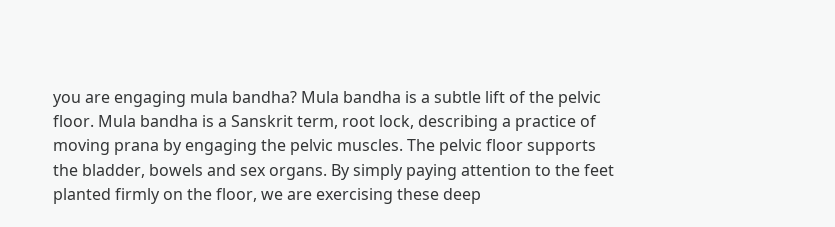you are engaging mula bandha? Mula bandha is a subtle lift of the pelvic floor. Mula bandha is a Sanskrit term, root lock, describing a practice of moving prana by engaging the pelvic muscles. The pelvic floor supports the bladder, bowels and sex organs. By simply paying attention to the feet planted firmly on the floor, we are exercising these deep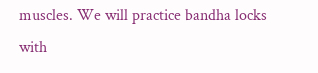muscles. We will practice bandha locks with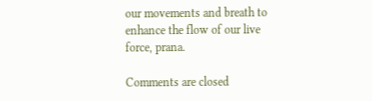our movements and breath to enhance the flow of our live force, prana.

Comments are closed